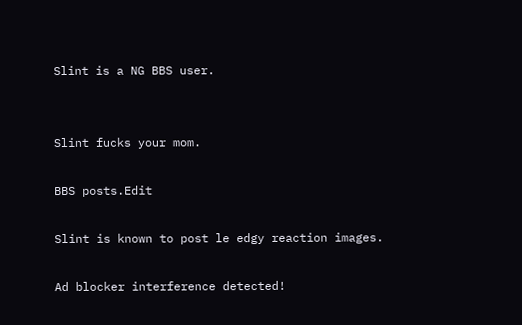Slint is a NG BBS user.


Slint fucks your mom.

BBS posts.Edit

Slint is known to post le edgy reaction images.

Ad blocker interference detected!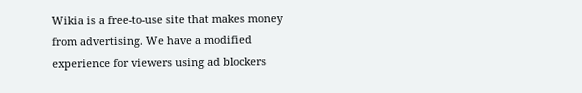Wikia is a free-to-use site that makes money from advertising. We have a modified experience for viewers using ad blockers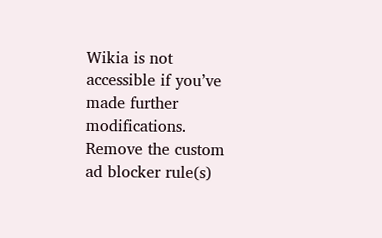Wikia is not accessible if you’ve made further modifications. Remove the custom ad blocker rule(s)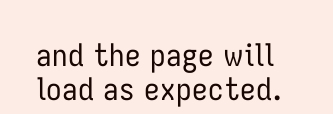and the page will load as expected.